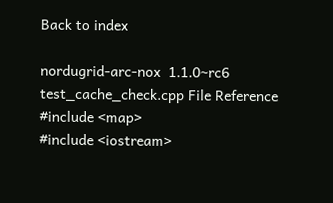Back to index

nordugrid-arc-nox  1.1.0~rc6
test_cache_check.cpp File Reference
#include <map>
#include <iostream>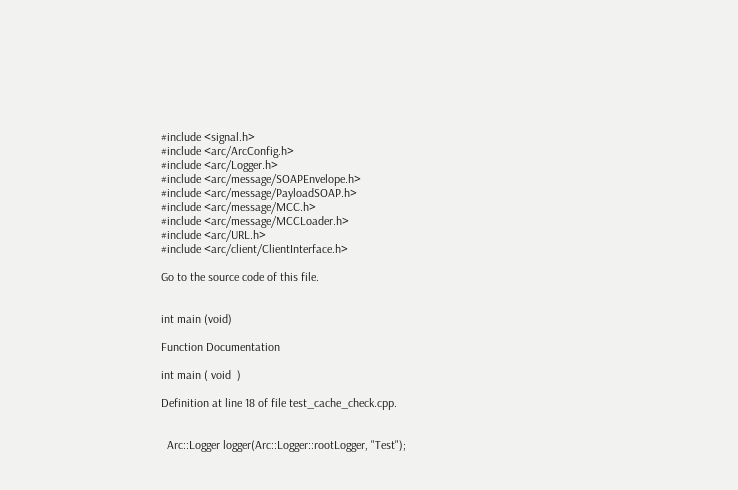#include <signal.h>
#include <arc/ArcConfig.h>
#include <arc/Logger.h>
#include <arc/message/SOAPEnvelope.h>
#include <arc/message/PayloadSOAP.h>
#include <arc/message/MCC.h>
#include <arc/message/MCCLoader.h>
#include <arc/URL.h>
#include <arc/client/ClientInterface.h>

Go to the source code of this file.


int main (void)

Function Documentation

int main ( void  )

Definition at line 18 of file test_cache_check.cpp.


  Arc::Logger logger(Arc::Logger::rootLogger, "Test");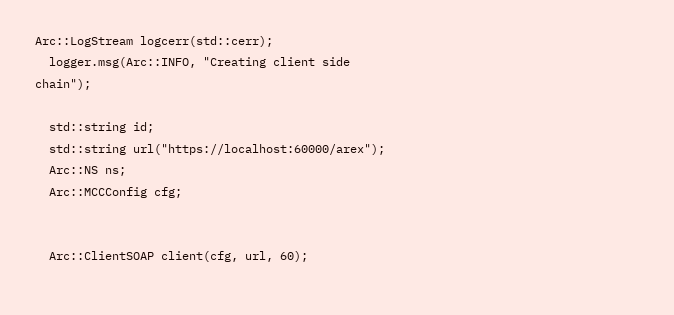Arc::LogStream logcerr(std::cerr);
  logger.msg(Arc::INFO, "Creating client side chain");

  std::string id;
  std::string url("https://localhost:60000/arex");
  Arc::NS ns;
  Arc::MCCConfig cfg;


  Arc::ClientSOAP client(cfg, url, 60);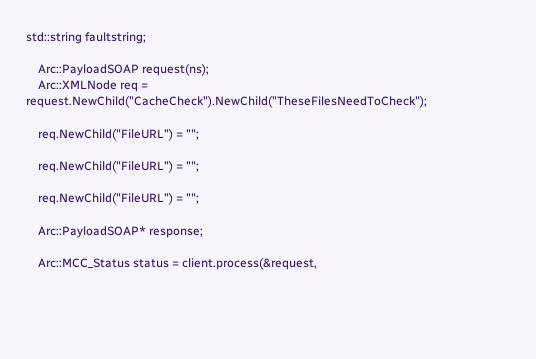std::string faultstring;

    Arc::PayloadSOAP request(ns);
    Arc::XMLNode req = request.NewChild("CacheCheck").NewChild("TheseFilesNeedToCheck");

    req.NewChild("FileURL") = "";

    req.NewChild("FileURL") = "";

    req.NewChild("FileURL") = "";

    Arc::PayloadSOAP* response;

    Arc::MCC_Status status = client.process(&request,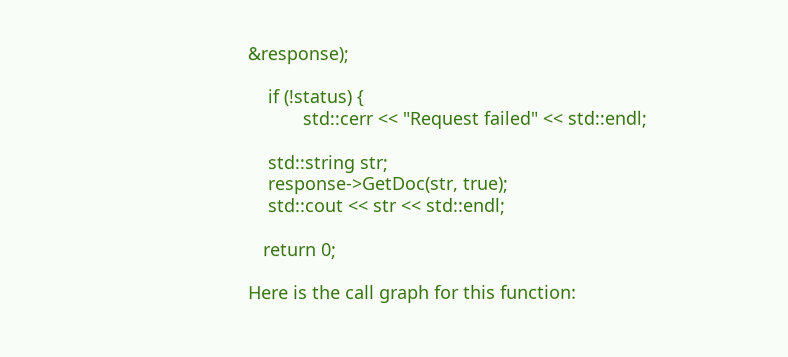&response);

    if (!status) {
           std::cerr << "Request failed" << std::endl;

    std::string str;
    response->GetDoc(str, true);
    std::cout << str << std::endl;

   return 0;

Here is the call graph for this function: